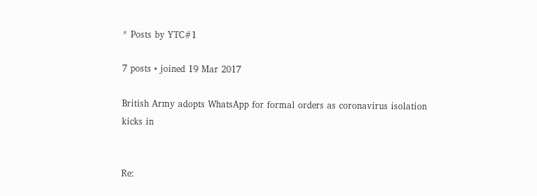* Posts by YTC#1

7 posts • joined 19 Mar 2017

British Army adopts WhatsApp for formal orders as coronavirus isolation kicks in


Re: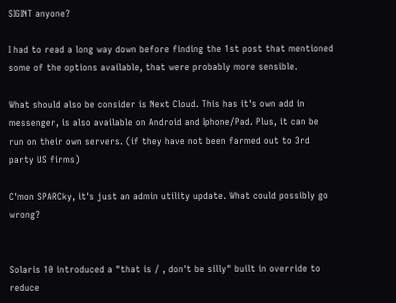SIGINT anyone?

I had to read a long way down before finding the 1st post that mentioned some of the options available, that were probably more sensible.

What should also be consider is Next Cloud. This has it's own add in messenger, is also available on Android and Iphone/Pad. Plus, it can be run on their own servers. (if they have not been farmed out to 3rd party US firms)

C'mon SPARCky, it's just an admin utility update. What could possibly go wrong?


Solaris 10 introduced a "that is / , don't be silly" built in override to reduce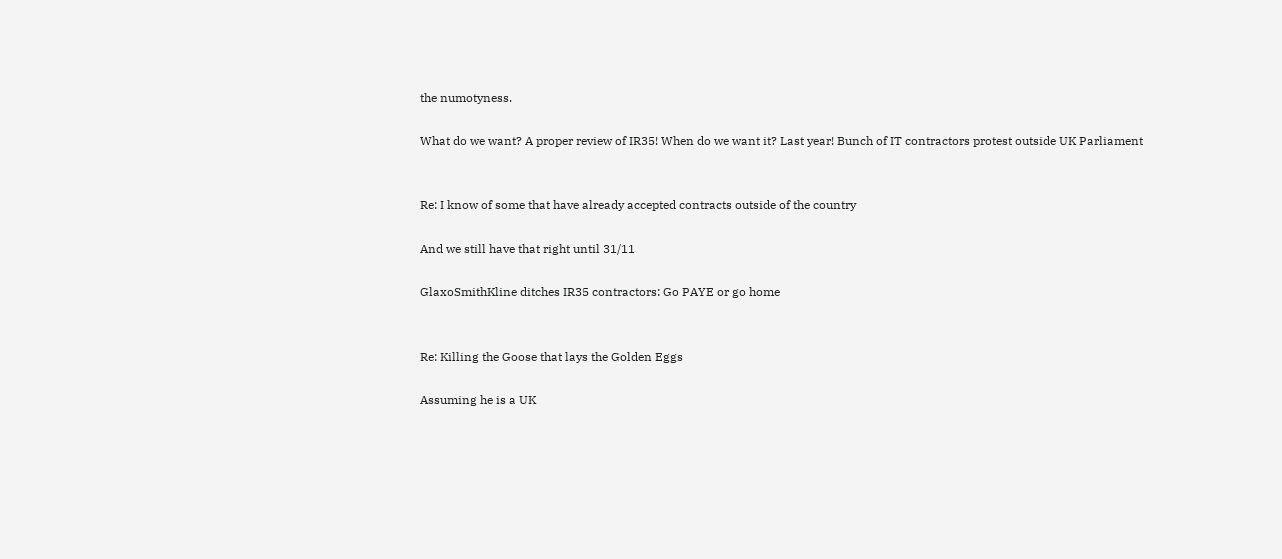the numotyness.

What do we want? A proper review of IR35! When do we want it? Last year! Bunch of IT contractors protest outside UK Parliament


Re: I know of some that have already accepted contracts outside of the country

And we still have that right until 31/11

GlaxoSmithKline ditches IR35 contractors: Go PAYE or go home


Re: Killing the Goose that lays the Golden Eggs

Assuming he is a UK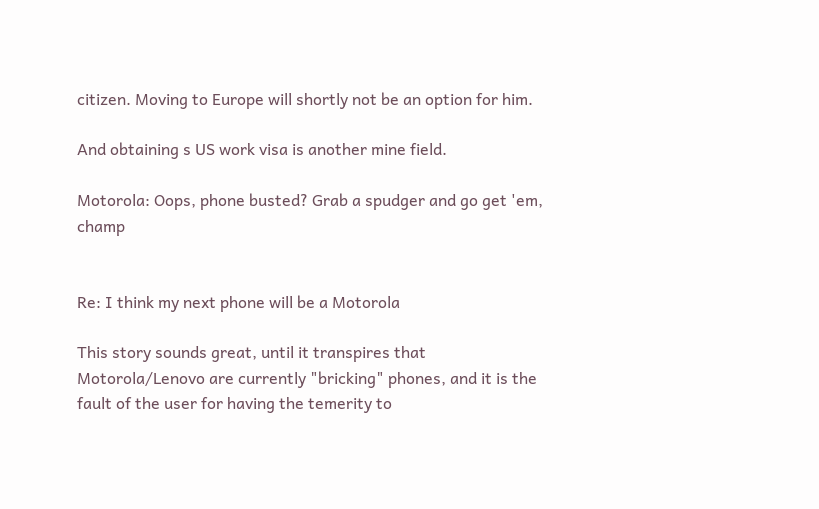citizen. Moving to Europe will shortly not be an option for him.

And obtaining s US work visa is another mine field.

Motorola: Oops, phone busted? Grab a spudger and go get 'em, champ


Re: I think my next phone will be a Motorola

This story sounds great, until it transpires that Motorola/Lenovo are currently "bricking" phones, and it is the fault of the user for having the temerity to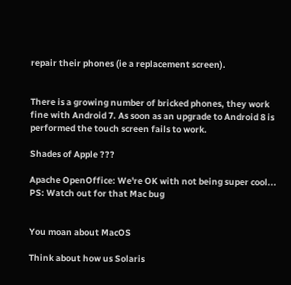repair their phones (ie a replacement screen).


There is a growing number of bricked phones, they work fine with Android 7. As soon as an upgrade to Android 8 is performed the touch screen fails to work.

Shades of Apple ???

Apache OpenOffice: We're OK with not being super cool... PS: Watch out for that Mac bug


You moan about MacOS

Think about how us Solaris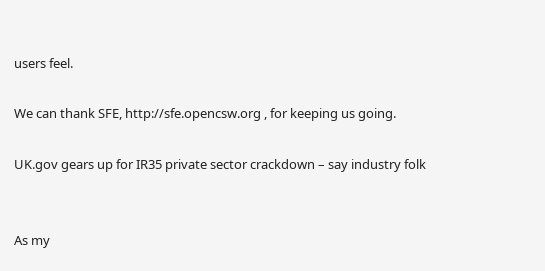users feel.

We can thank SFE, http://sfe.opencsw.org , for keeping us going.

UK.gov gears up for IR35 private sector crackdown – say industry folk


As my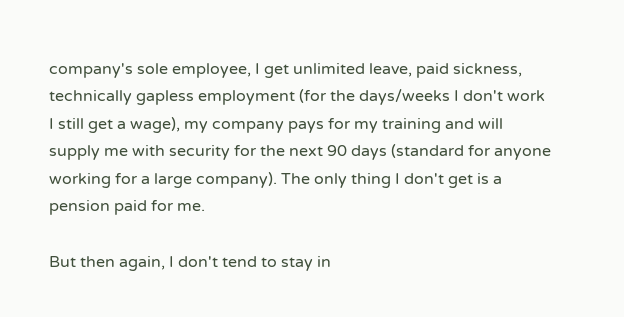company's sole employee, I get unlimited leave, paid sickness, technically gapless employment (for the days/weeks I don't work I still get a wage), my company pays for my training and will supply me with security for the next 90 days (standard for anyone working for a large company). The only thing I don't get is a pension paid for me.

But then again, I don't tend to stay in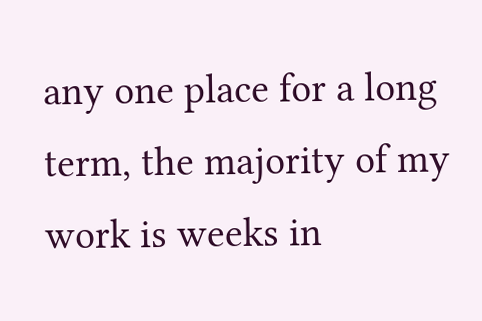any one place for a long term, the majority of my work is weeks in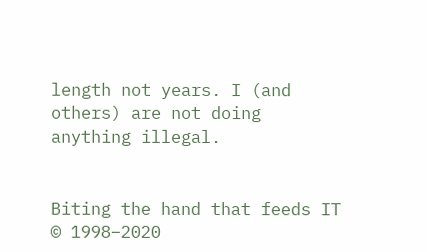length not years. I (and others) are not doing anything illegal.


Biting the hand that feeds IT © 1998–2020